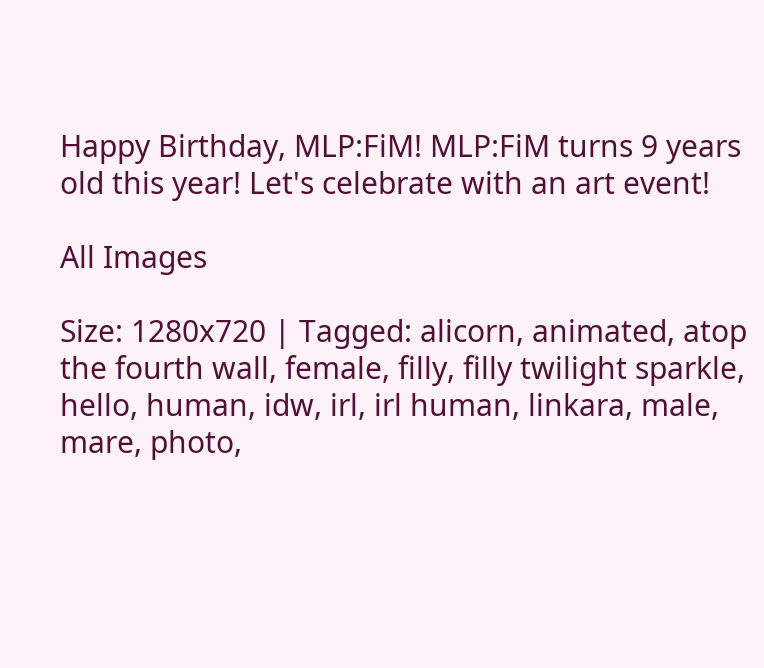Happy Birthday, MLP:FiM! MLP:FiM turns 9 years old this year! Let's celebrate with an art event!

All Images

Size: 1280x720 | Tagged: alicorn, animated, atop the fourth wall, female, filly, filly twilight sparkle, hello, human, idw, irl, irl human, linkara, male, mare, photo,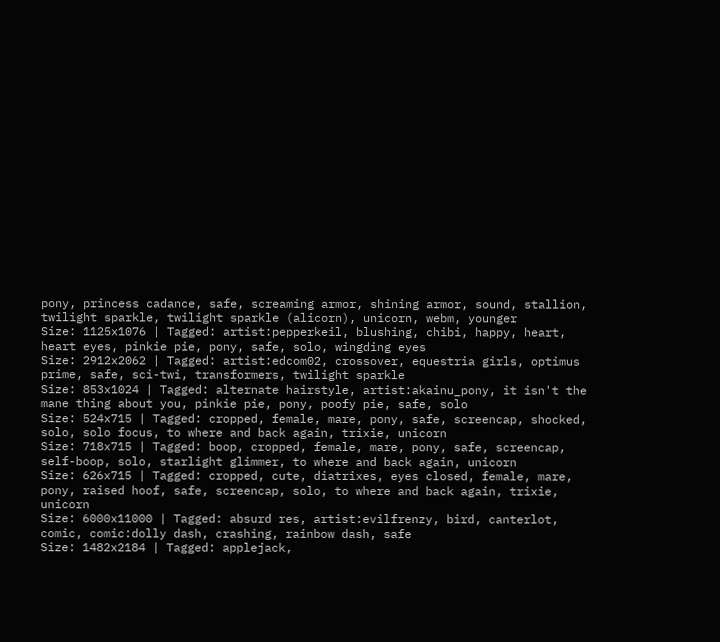pony, princess cadance, safe, screaming armor, shining armor, sound, stallion, twilight sparkle, twilight sparkle (alicorn), unicorn, webm, younger
Size: 1125x1076 | Tagged: artist:pepperkeil, blushing, chibi, happy, heart, heart eyes, pinkie pie, pony, safe, solo, wingding eyes
Size: 2912x2062 | Tagged: artist:edcom02, crossover, equestria girls, optimus prime, safe, sci-twi, transformers, twilight sparkle
Size: 853x1024 | Tagged: alternate hairstyle, artist:akainu_pony, it isn't the mane thing about you, pinkie pie, pony, poofy pie, safe, solo
Size: 524x715 | Tagged: cropped, female, mare, pony, safe, screencap, shocked, solo, solo focus, to where and back again, trixie, unicorn
Size: 718x715 | Tagged: boop, cropped, female, mare, pony, safe, screencap, self-boop, solo, starlight glimmer, to where and back again, unicorn
Size: 626x715 | Tagged: cropped, cute, diatrixes, eyes closed, female, mare, pony, raised hoof, safe, screencap, solo, to where and back again, trixie, unicorn
Size: 6000x11000 | Tagged: absurd res, artist:evilfrenzy, bird, canterlot, comic, comic:dolly dash, crashing, rainbow dash, safe
Size: 1482x2184 | Tagged: applejack,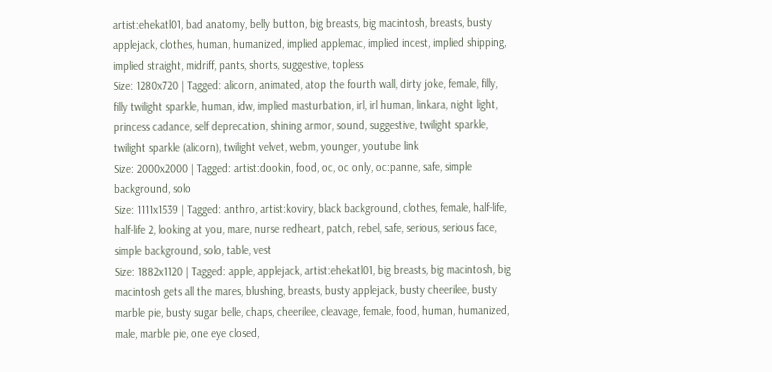artist:ehekatl01, bad anatomy, belly button, big breasts, big macintosh, breasts, busty applejack, clothes, human, humanized, implied applemac, implied incest, implied shipping, implied straight, midriff, pants, shorts, suggestive, topless
Size: 1280x720 | Tagged: alicorn, animated, atop the fourth wall, dirty joke, female, filly, filly twilight sparkle, human, idw, implied masturbation, irl, irl human, linkara, night light, princess cadance, self deprecation, shining armor, sound, suggestive, twilight sparkle, twilight sparkle (alicorn), twilight velvet, webm, younger, youtube link
Size: 2000x2000 | Tagged: artist:dookin, food, oc, oc only, oc:panne, safe, simple background, solo
Size: 1111x1539 | Tagged: anthro, artist:koviry, black background, clothes, female, half-life, half-life 2, looking at you, mare, nurse redheart, patch, rebel, safe, serious, serious face, simple background, solo, table, vest
Size: 1882x1120 | Tagged: apple, applejack, artist:ehekatl01, big breasts, big macintosh, big macintosh gets all the mares, blushing, breasts, busty applejack, busty cheerilee, busty marble pie, busty sugar belle, chaps, cheerilee, cleavage, female, food, human, humanized, male, marble pie, one eye closed,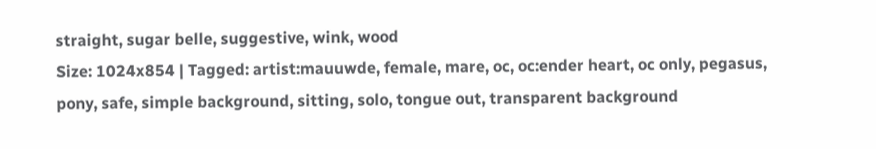straight, sugar belle, suggestive, wink, wood
Size: 1024x854 | Tagged: artist:mauuwde, female, mare, oc, oc:ender heart, oc only, pegasus, pony, safe, simple background, sitting, solo, tongue out, transparent background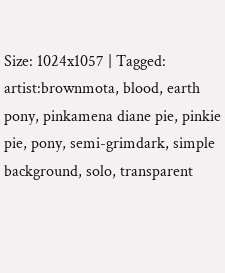Size: 1024x1057 | Tagged: artist:brownmota, blood, earth pony, pinkamena diane pie, pinkie pie, pony, semi-grimdark, simple background, solo, transparent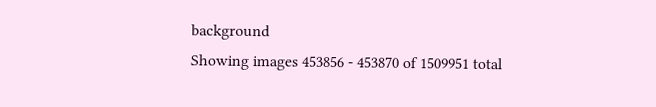background
Showing images 453856 - 453870 of 1509951 total